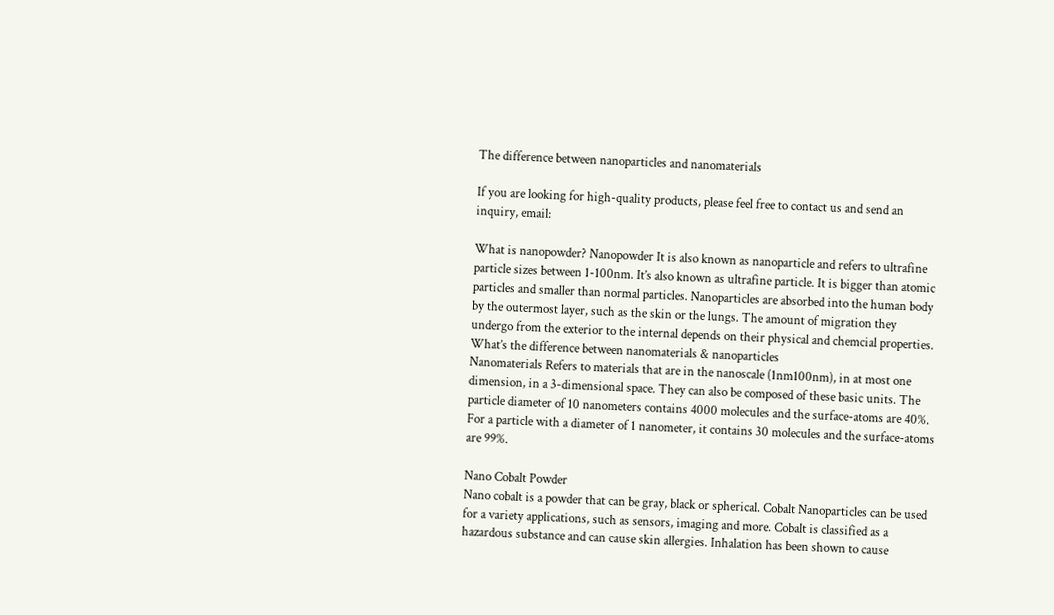The difference between nanoparticles and nanomaterials

If you are looking for high-quality products, please feel free to contact us and send an inquiry, email:

What is nanopowder? Nanopowder It is also known as nanoparticle and refers to ultrafine particle sizes between 1-100nm. It’s also known as ultrafine particle. It is bigger than atomic particles and smaller than normal particles. Nanoparticles are absorbed into the human body by the outermost layer, such as the skin or the lungs. The amount of migration they undergo from the exterior to the internal depends on their physical and chemcial properties.
What’s the difference between nanomaterials & nanoparticles
Nanomaterials Refers to materials that are in the nanoscale (1nm100nm), in at most one dimension, in a 3-dimensional space. They can also be composed of these basic units. The particle diameter of 10 nanometers contains 4000 molecules and the surface-atoms are 40%. For a particle with a diameter of 1 nanometer, it contains 30 molecules and the surface-atoms are 99%.

Nano Cobalt Powder
Nano cobalt is a powder that can be gray, black or spherical. Cobalt Nanoparticles can be used for a variety applications, such as sensors, imaging and more. Cobalt is classified as a hazardous substance and can cause skin allergies. Inhalation has been shown to cause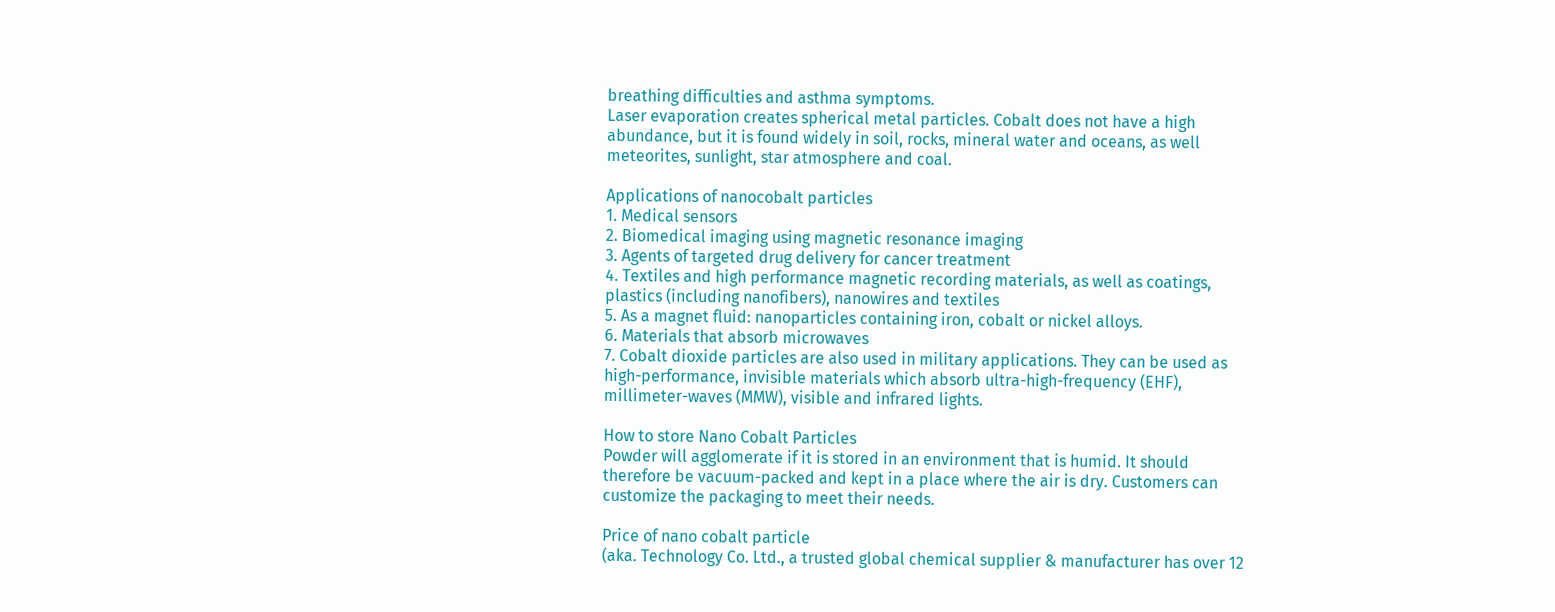breathing difficulties and asthma symptoms.
Laser evaporation creates spherical metal particles. Cobalt does not have a high abundance, but it is found widely in soil, rocks, mineral water and oceans, as well meteorites, sunlight, star atmosphere and coal.

Applications of nanocobalt particles
1. Medical sensors
2. Biomedical imaging using magnetic resonance imaging
3. Agents of targeted drug delivery for cancer treatment
4. Textiles and high performance magnetic recording materials, as well as coatings, plastics (including nanofibers), nanowires and textiles
5. As a magnet fluid: nanoparticles containing iron, cobalt or nickel alloys.
6. Materials that absorb microwaves
7. Cobalt dioxide particles are also used in military applications. They can be used as high-performance, invisible materials which absorb ultra-high-frequency (EHF), millimeter-waves (MMW), visible and infrared lights.

How to store Nano Cobalt Particles
Powder will agglomerate if it is stored in an environment that is humid. It should therefore be vacuum-packed and kept in a place where the air is dry. Customers can customize the packaging to meet their needs.

Price of nano cobalt particle
(aka. Technology Co. Ltd., a trusted global chemical supplier & manufacturer has over 12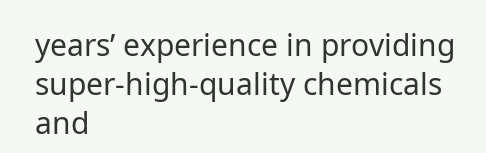years’ experience in providing super-high-quality chemicals and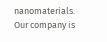nanomaterials. Our company is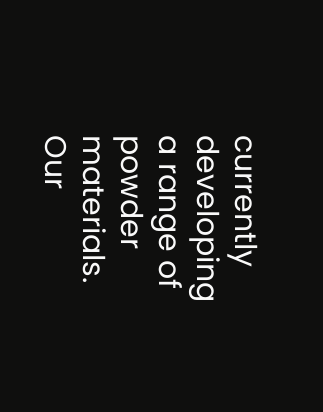currently developing a range of powder materials. Our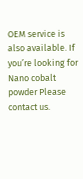OEM service is also available. If you’re looking for Nano cobalt powder Please contact us.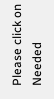Please click on Needed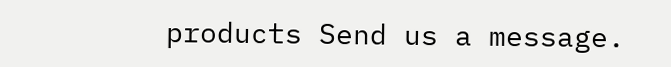products Send us a message.